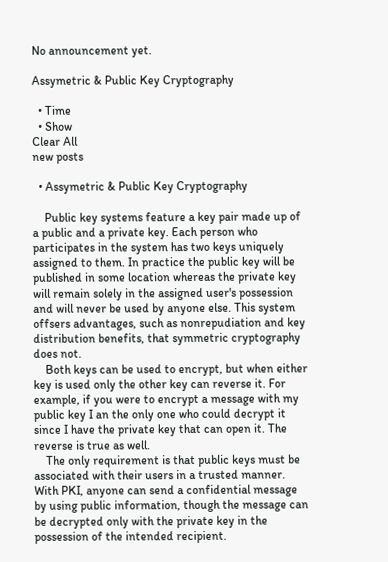No announcement yet.

Assymetric & Public Key Cryptography

  • Time
  • Show
Clear All
new posts

  • Assymetric & Public Key Cryptography

    Public key systems feature a key pair made up of a public and a private key. Each person who participates in the system has two keys uniquely assigned to them. In practice the public key will be published in some location whereas the private key will remain solely in the assigned user's possession and will never be used by anyone else. This system offsers advantages, such as nonrepudiation and key distribution benefits, that symmetric cryptography does not.
    Both keys can be used to encrypt, but when either key is used only the other key can reverse it. For example, if you were to encrypt a message with my public key I an the only one who could decrypt it since I have the private key that can open it. The reverse is true as well.
    The only requirement is that public keys must be associated with their users in a trusted manner. With PKI, anyone can send a confidential message by using public information, though the message can be decrypted only with the private key in the possession of the intended recipient.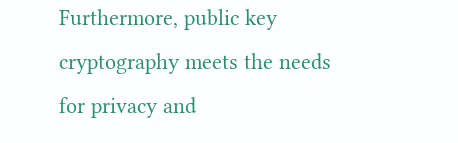Furthermore, public key cryptography meets the needs for privacy and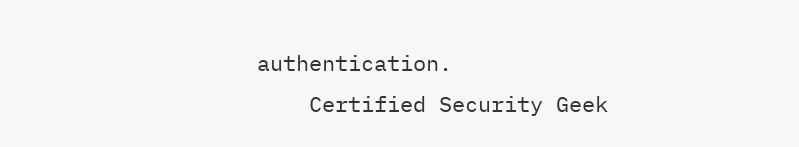authentication.
    Certified Security Geek